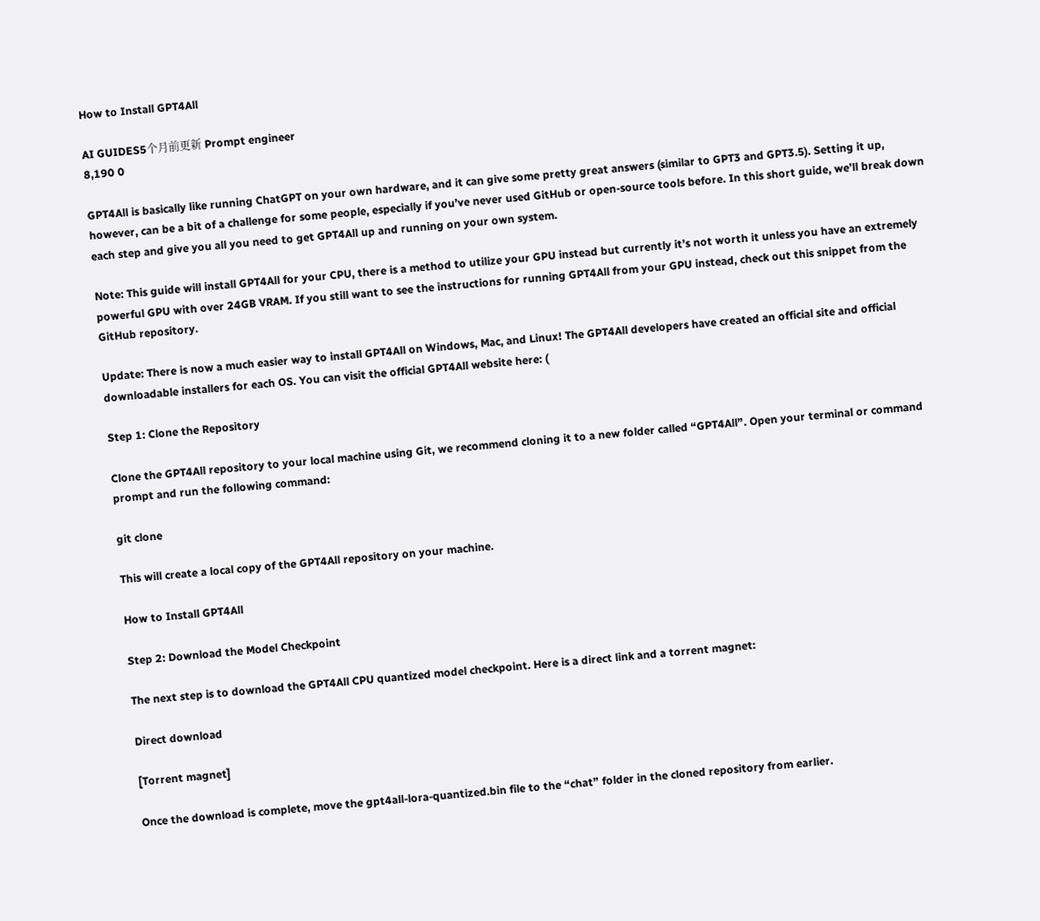How to Install GPT4All

AI GUIDES5个月前更新 Prompt engineer
8,190 0

GPT4All is basically like running ChatGPT on your own hardware, and it can give some pretty great answers (similar to GPT3 and GPT3.5). Setting it up, however, can be a bit of a challenge for some people, especially if you’ve never used GitHub or open-source tools before. In this short guide, we’ll break down each step and give you all you need to get GPT4All up and running on your own system.

Note: This guide will install GPT4All for your CPU, there is a method to utilize your GPU instead but currently it’s not worth it unless you have an extremely powerful GPU with over 24GB VRAM. If you still want to see the instructions for running GPT4All from your GPU instead, check out this snippet from the GitHub repository.

Update: There is now a much easier way to install GPT4All on Windows, Mac, and Linux! The GPT4All developers have created an official site and official downloadable installers for each OS. You can visit the official GPT4All website here: (

Step 1: Clone the Repository

Clone the GPT4All repository to your local machine using Git, we recommend cloning it to a new folder called “GPT4All”. Open your terminal or command prompt and run the following command:

git clone

This will create a local copy of the GPT4All repository on your machine.

How to Install GPT4All

Step 2: Download the Model Checkpoint

The next step is to download the GPT4All CPU quantized model checkpoint. Here is a direct link and a torrent magnet:

Direct download

[Torrent magnet]

Once the download is complete, move the gpt4all-lora-quantized.bin file to the “chat” folder in the cloned repository from earlier.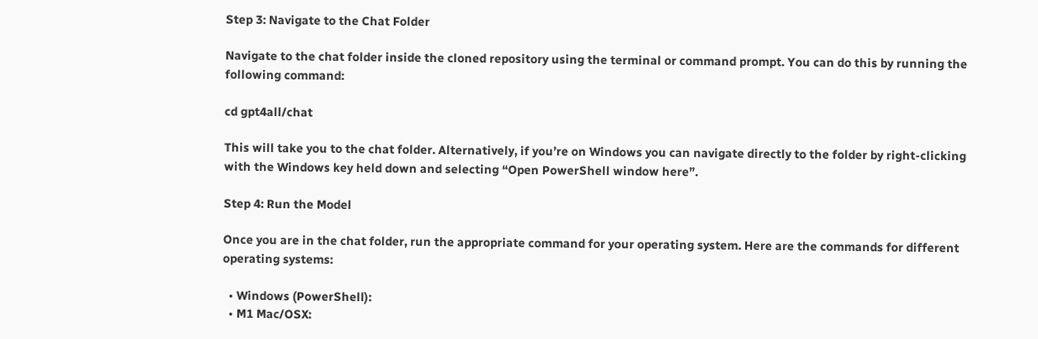Step 3: Navigate to the Chat Folder

Navigate to the chat folder inside the cloned repository using the terminal or command prompt. You can do this by running the following command:

cd gpt4all/chat

This will take you to the chat folder. Alternatively, if you’re on Windows you can navigate directly to the folder by right-clicking with the Windows key held down and selecting “Open PowerShell window here”.

Step 4: Run the Model

Once you are in the chat folder, run the appropriate command for your operating system. Here are the commands for different operating systems:

  • Windows (PowerShell):
  • M1 Mac/OSX: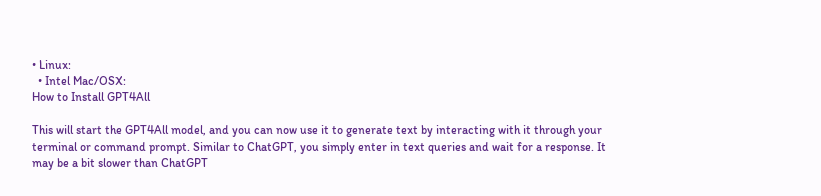• Linux:
  • Intel Mac/OSX:
How to Install GPT4All

This will start the GPT4All model, and you can now use it to generate text by interacting with it through your terminal or command prompt. Similar to ChatGPT, you simply enter in text queries and wait for a response. It may be a bit slower than ChatGPT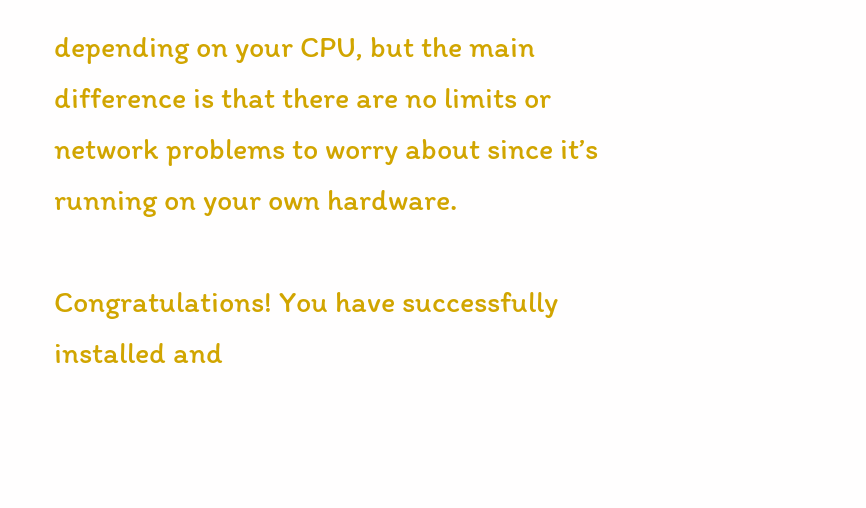depending on your CPU, but the main difference is that there are no limits or network problems to worry about since it’s running on your own hardware.

Congratulations! You have successfully installed and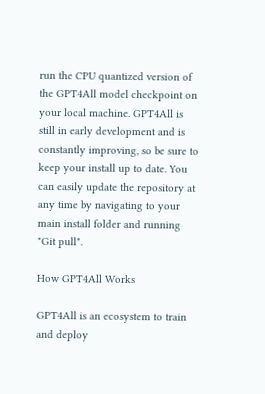run the CPU quantized version of the GPT4All model checkpoint on your local machine. GPT4All is still in early development and is constantly improving, so be sure to keep your install up to date. You can easily update the repository at any time by navigating to your main install folder and running "Git pull".

How GPT4All Works

GPT4All is an ecosystem to train and deploy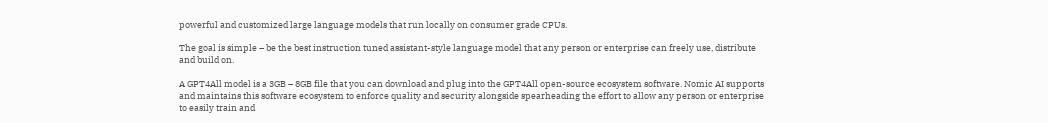powerful and customized large language models that run locally on consumer grade CPUs.

The goal is simple – be the best instruction tuned assistant-style language model that any person or enterprise can freely use, distribute and build on.

A GPT4All model is a 3GB – 8GB file that you can download and plug into the GPT4All open-source ecosystem software. Nomic AI supports and maintains this software ecosystem to enforce quality and security alongside spearheading the effort to allow any person or enterprise to easily train and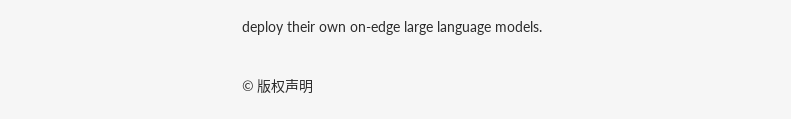deploy their own on-edge large language models.

© 版权声明